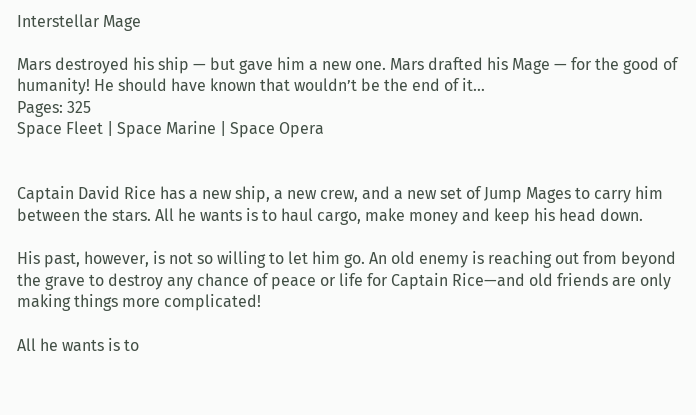Interstellar Mage

Mars destroyed his ship — but gave him a new one. Mars drafted his Mage — for the good of humanity! He should have known that wouldn’t be the end of it…
Pages: 325
Space Fleet | Space Marine | Space Opera


Captain David Rice has a new ship, a new crew, and a new set of Jump Mages to carry him between the stars. All he wants is to haul cargo, make money and keep his head down.

His past, however, is not so willing to let him go. An old enemy is reaching out from beyond the grave to destroy any chance of peace or life for Captain Rice—and old friends are only making things more complicated!

All he wants is to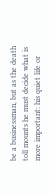be a businessman, but as the death toll mounts he must decide what is more important: his quiet life or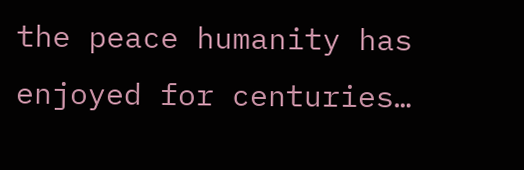the peace humanity has enjoyed for centuries…